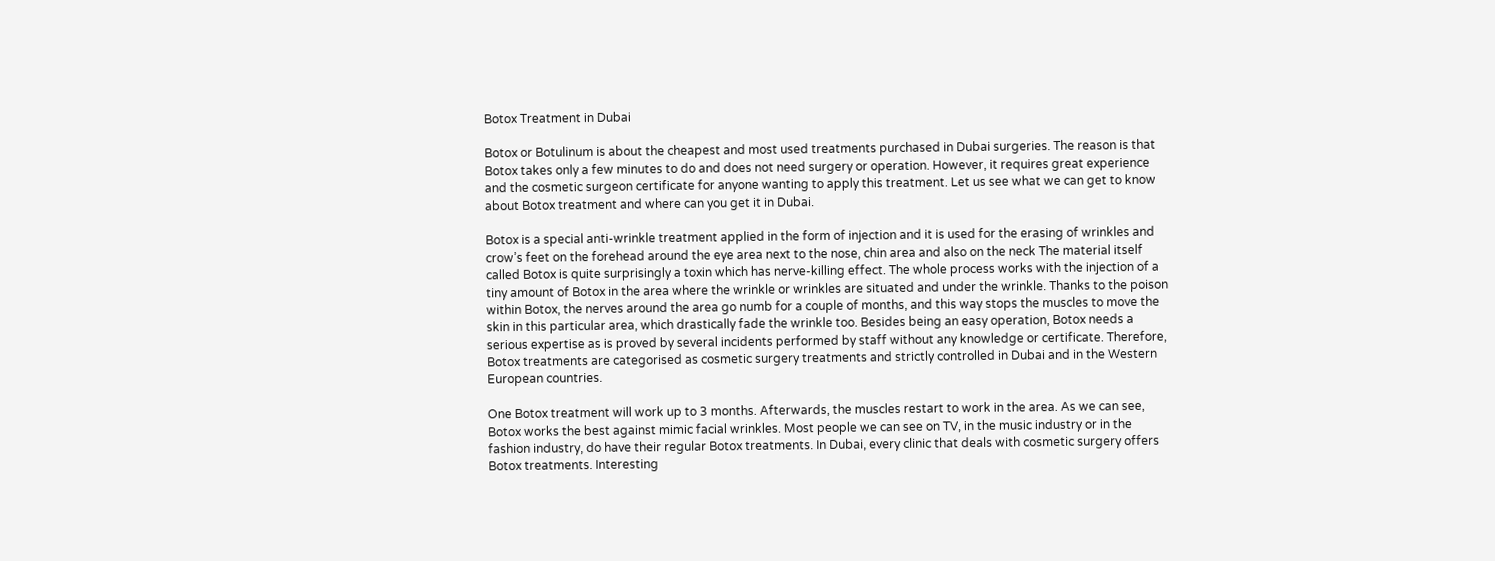Botox Treatment in Dubai

Botox or Botulinum is about the cheapest and most used treatments purchased in Dubai surgeries. The reason is that Botox takes only a few minutes to do and does not need surgery or operation. However, it requires great experience and the cosmetic surgeon certificate for anyone wanting to apply this treatment. Let us see what we can get to know about Botox treatment and where can you get it in Dubai.

Botox is a special anti-wrinkle treatment applied in the form of injection and it is used for the erasing of wrinkles and crow’s feet on the forehead around the eye area next to the nose, chin area and also on the neck The material itself called Botox is quite surprisingly a toxin which has nerve-killing effect. The whole process works with the injection of a tiny amount of Botox in the area where the wrinkle or wrinkles are situated and under the wrinkle. Thanks to the poison within Botox, the nerves around the area go numb for a couple of months, and this way stops the muscles to move the skin in this particular area, which drastically fade the wrinkle too. Besides being an easy operation, Botox needs a serious expertise as is proved by several incidents performed by staff without any knowledge or certificate. Therefore, Botox treatments are categorised as cosmetic surgery treatments and strictly controlled in Dubai and in the Western European countries.

One Botox treatment will work up to 3 months. Afterwards, the muscles restart to work in the area. As we can see, Botox works the best against mimic facial wrinkles. Most people we can see on TV, in the music industry or in the fashion industry, do have their regular Botox treatments. In Dubai, every clinic that deals with cosmetic surgery offers Botox treatments. Interesting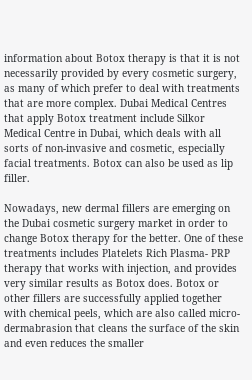information about Botox therapy is that it is not necessarily provided by every cosmetic surgery, as many of which prefer to deal with treatments that are more complex. Dubai Medical Centres that apply Botox treatment include Silkor Medical Centre in Dubai, which deals with all sorts of non-invasive and cosmetic, especially facial treatments. Botox can also be used as lip filler.

Nowadays, new dermal fillers are emerging on the Dubai cosmetic surgery market in order to change Botox therapy for the better. One of these treatments includes Platelets Rich Plasma- PRP therapy that works with injection, and provides very similar results as Botox does. Botox or other fillers are successfully applied together with chemical peels, which are also called micro-dermabrasion that cleans the surface of the skin and even reduces the smaller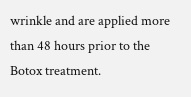wrinkle and are applied more than 48 hours prior to the Botox treatment.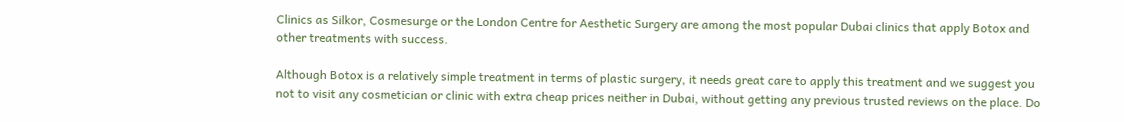Clinics as Silkor, Cosmesurge or the London Centre for Aesthetic Surgery are among the most popular Dubai clinics that apply Botox and other treatments with success.

Although Botox is a relatively simple treatment in terms of plastic surgery, it needs great care to apply this treatment and we suggest you not to visit any cosmetician or clinic with extra cheap prices neither in Dubai, without getting any previous trusted reviews on the place. Do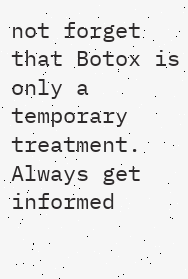not forget that Botox is only a temporary treatment. Always get informed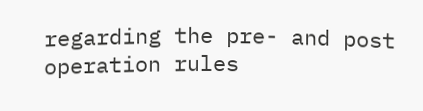regarding the pre- and post operation rules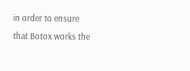in order to ensure that Botox works the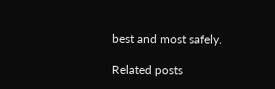best and most safely.

Related posts